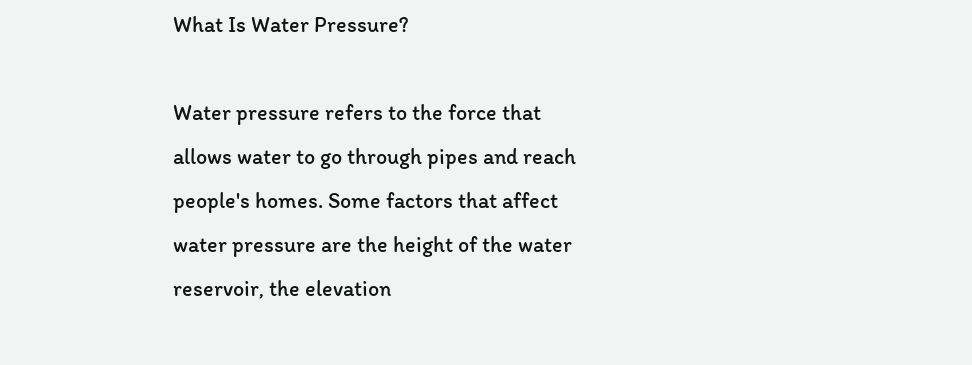What Is Water Pressure?

Water pressure refers to the force that allows water to go through pipes and reach people's homes. Some factors that affect water pressure are the height of the water reservoir, the elevation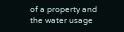of a property and the water usage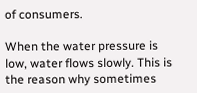of consumers.

When the water pressure is low, water flows slowly. This is the reason why sometimes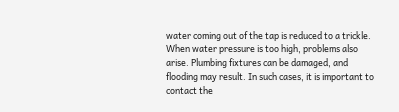water coming out of the tap is reduced to a trickle. When water pressure is too high, problems also arise. Plumbing fixtures can be damaged, and flooding may result. In such cases, it is important to contact the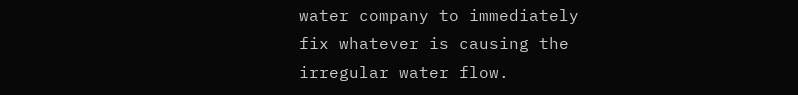water company to immediately fix whatever is causing the irregular water flow.